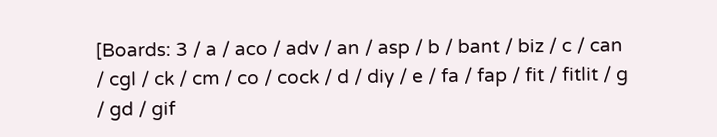[Boards: 3 / a / aco / adv / an / asp / b / bant / biz / c / can / cgl / ck / cm / co / cock / d / diy / e / fa / fap / fit / fitlit / g / gd / gif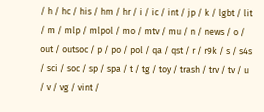/ h / hc / his / hm / hr / i / ic / int / jp / k / lgbt / lit / m / mlp / mlpol / mo / mtv / mu / n / news / o / out / outsoc / p / po / pol / qa / qst / r / r9k / s / s4s / sci / soc / sp / spa / t / tg / toy / trash / trv / tv / u / v / vg / vint /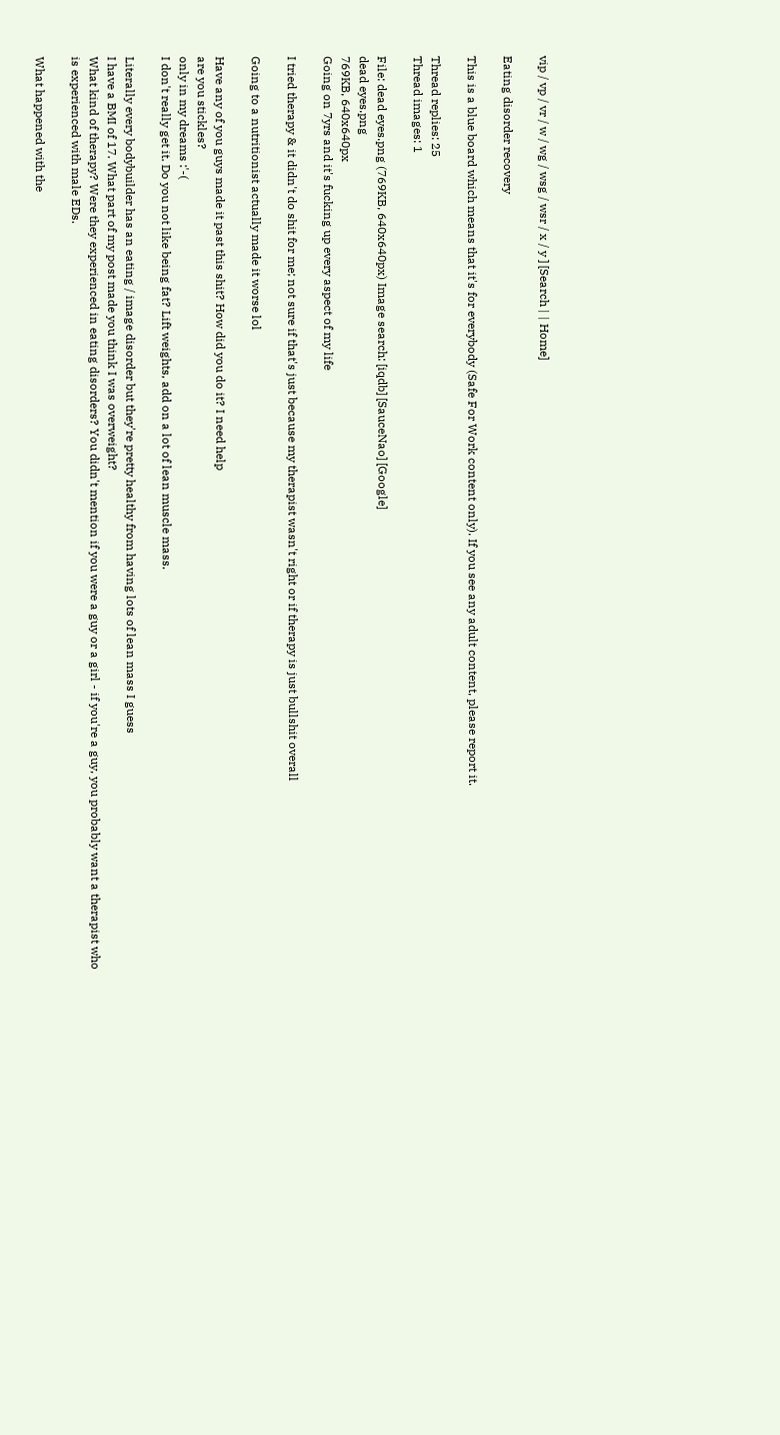vip / vp / vr / w / wg / wsg / wsr / x / y ] [Search | | Home]

Eating disorder recovery

This is a blue board which means that it's for everybody (Safe For Work content only). If you see any adult content, please report it.

Thread replies: 25
Thread images: 1

File: dead eyes.png (769KB, 640x640px) Image search: [iqdb] [SauceNao] [Google]
dead eyes.png
769KB, 640x640px
Going on 7yrs and it's fucking up every aspect of my life

I tried therapy & it didn't do shit for me; not sure if that's just because my therapist wasn't right or if therapy is just bullshit overall

Going to a nutritionist actually made it worse lol

Have any of you guys made it past this shit? How did you do it? I need help
are you stickles?
only in my dreams :'-(
I don't really get it. Do you not like being fat? Lift weights, add on a lot of lean muscle mass.

Literally every bodybuilder has an eating / image disorder but they're pretty healthy from having lots of lean mass I guess
I have a BMI of 17. What part of my post made you think I was overweight?
What kind of therapy? Were they experienced in eating disorders? You didn't mention if you were a guy or a girl - if you're a guy, you probably want a therapist who is experienced with male EDs.

What happened with the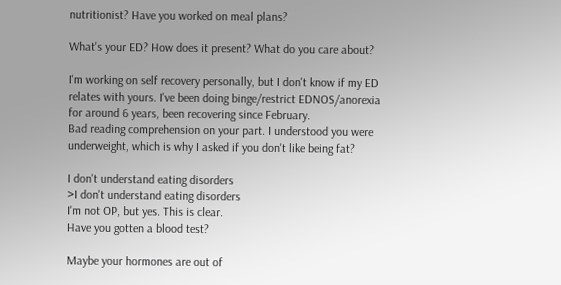nutritionist? Have you worked on meal plans?

What's your ED? How does it present? What do you care about?

I'm working on self recovery personally, but I don't know if my ED relates with yours. I've been doing binge/restrict EDNOS/anorexia for around 6 years, been recovering since February.
Bad reading comprehension on your part. I understood you were underweight, which is why I asked if you don't like being fat?

I don't understand eating disorders
>I don't understand eating disorders
I'm not OP, but yes. This is clear.
Have you gotten a blood test?

Maybe your hormones are out of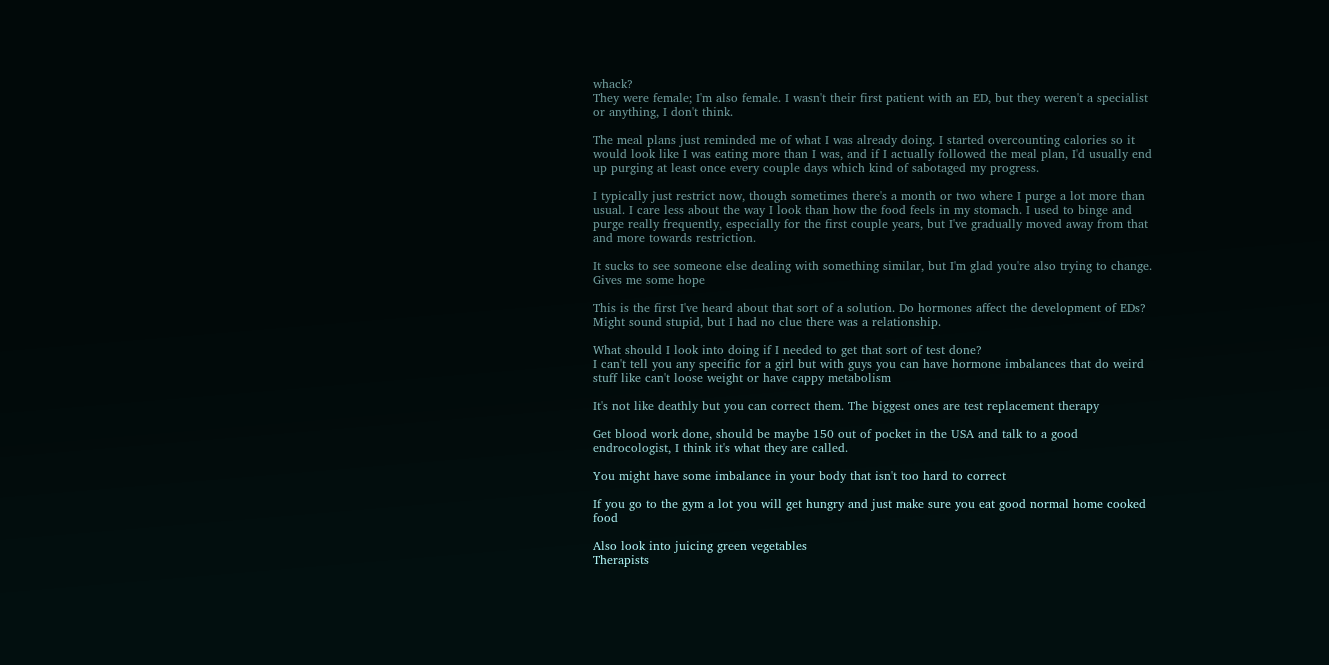whack?
They were female; I'm also female. I wasn't their first patient with an ED, but they weren't a specialist or anything, I don't think.

The meal plans just reminded me of what I was already doing. I started overcounting calories so it would look like I was eating more than I was, and if I actually followed the meal plan, I'd usually end up purging at least once every couple days which kind of sabotaged my progress.

I typically just restrict now, though sometimes there's a month or two where I purge a lot more than usual. I care less about the way I look than how the food feels in my stomach. I used to binge and purge really frequently, especially for the first couple years, but I've gradually moved away from that and more towards restriction.

It sucks to see someone else dealing with something similar, but I'm glad you're also trying to change. Gives me some hope

This is the first I've heard about that sort of a solution. Do hormones affect the development of EDs? Might sound stupid, but I had no clue there was a relationship.

What should I look into doing if I needed to get that sort of test done?
I can't tell you any specific for a girl but with guys you can have hormone imbalances that do weird stuff like can't loose weight or have cappy metabolism

It's not like deathly but you can correct them. The biggest ones are test replacement therapy

Get blood work done, should be maybe 150 out of pocket in the USA and talk to a good endrocologist, I think it's what they are called.

You might have some imbalance in your body that isn't too hard to correct

If you go to the gym a lot you will get hungry and just make sure you eat good normal home cooked food

Also look into juicing green vegetables
Therapists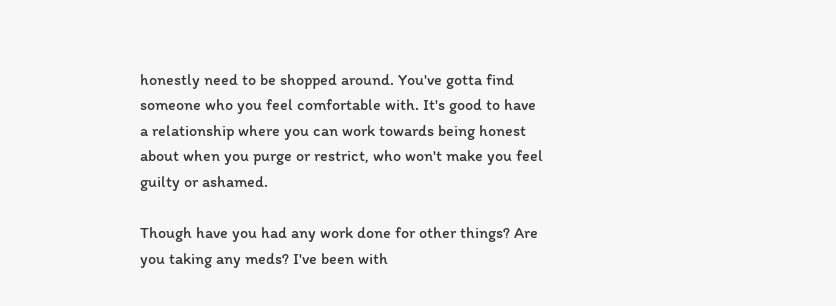honestly need to be shopped around. You've gotta find someone who you feel comfortable with. It's good to have a relationship where you can work towards being honest about when you purge or restrict, who won't make you feel guilty or ashamed.

Though have you had any work done for other things? Are you taking any meds? I've been with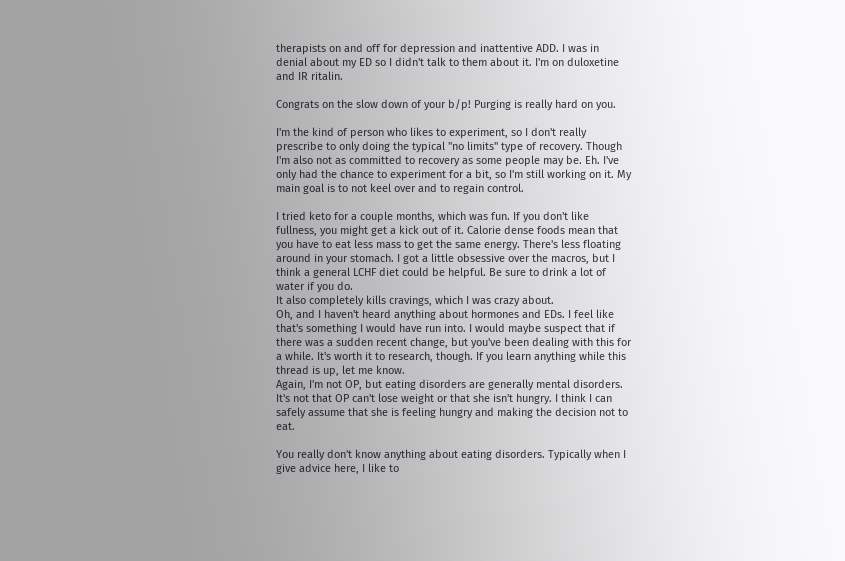therapists on and off for depression and inattentive ADD. I was in denial about my ED so I didn't talk to them about it. I'm on duloxetine and IR ritalin.

Congrats on the slow down of your b/p! Purging is really hard on you.

I'm the kind of person who likes to experiment, so I don't really prescribe to only doing the typical "no limits" type of recovery. Though I'm also not as committed to recovery as some people may be. Eh. I've only had the chance to experiment for a bit, so I'm still working on it. My main goal is to not keel over and to regain control.

I tried keto for a couple months, which was fun. If you don't like fullness, you might get a kick out of it. Calorie dense foods mean that you have to eat less mass to get the same energy. There's less floating around in your stomach. I got a little obsessive over the macros, but I think a general LCHF diet could be helpful. Be sure to drink a lot of water if you do.
It also completely kills cravings, which I was crazy about.
Oh, and I haven't heard anything about hormones and EDs. I feel like that's something I would have run into. I would maybe suspect that if there was a sudden recent change, but you've been dealing with this for a while. It's worth it to research, though. If you learn anything while this thread is up, let me know.
Again, I'm not OP, but eating disorders are generally mental disorders. It's not that OP can't lose weight or that she isn't hungry. I think I can safely assume that she is feeling hungry and making the decision not to eat.

You really don't know anything about eating disorders. Typically when I give advice here, I like to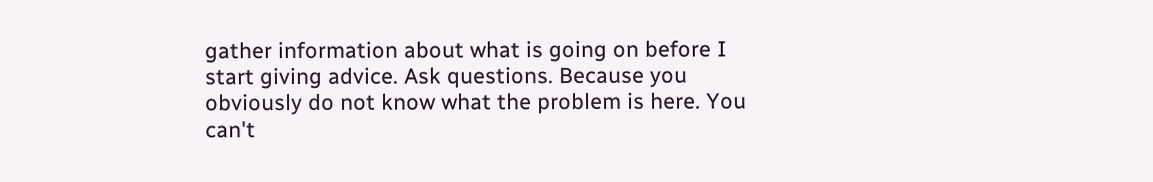gather information about what is going on before I start giving advice. Ask questions. Because you obviously do not know what the problem is here. You can't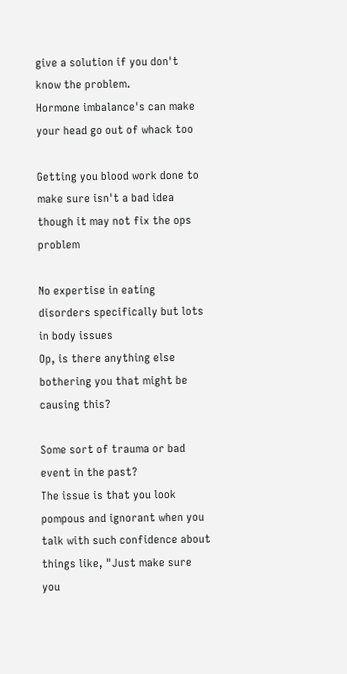give a solution if you don't know the problem.
Hormone imbalance's can make your head go out of whack too

Getting you blood work done to make sure isn't a bad idea though it may not fix the ops problem

No expertise in eating disorders specifically but lots in body issues
Op, is there anything else bothering you that might be causing this?

Some sort of trauma or bad event in the past?
The issue is that you look pompous and ignorant when you talk with such confidence about things like, "Just make sure you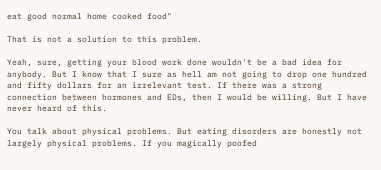eat good normal home cooked food"

That is not a solution to this problem.

Yeah, sure, getting your blood work done wouldn't be a bad idea for anybody. But I know that I sure as hell am not going to drop one hundred and fifty dollars for an irrelevant test. If there was a strong connection between hormones and EDs, then I would be willing. But I have never heard of this.

You talk about physical problems. But eating disorders are honestly not largely physical problems. If you magically poofed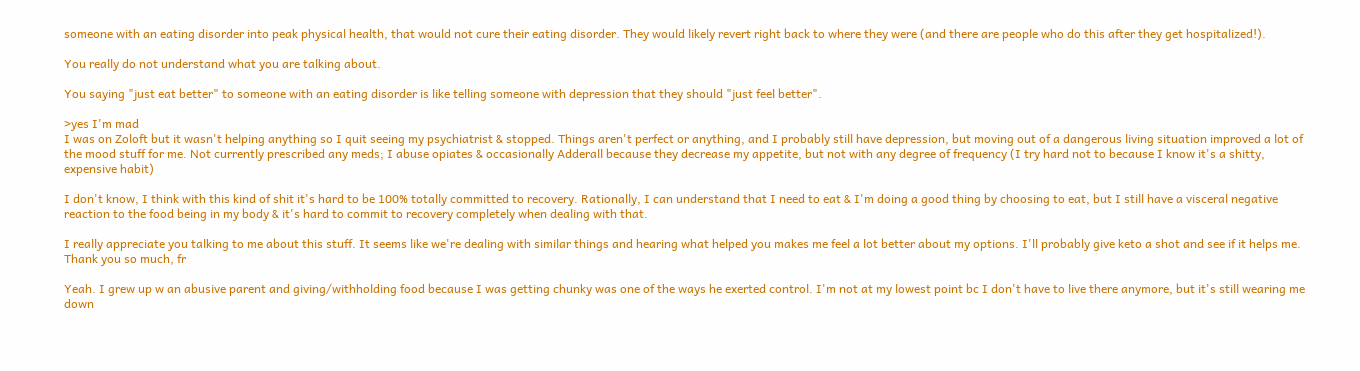someone with an eating disorder into peak physical health, that would not cure their eating disorder. They would likely revert right back to where they were (and there are people who do this after they get hospitalized!).

You really do not understand what you are talking about.

You saying "just eat better" to someone with an eating disorder is like telling someone with depression that they should "just feel better".

>yes I'm mad
I was on Zoloft but it wasn't helping anything so I quit seeing my psychiatrist & stopped. Things aren't perfect or anything, and I probably still have depression, but moving out of a dangerous living situation improved a lot of the mood stuff for me. Not currently prescribed any meds; I abuse opiates & occasionally Adderall because they decrease my appetite, but not with any degree of frequency (I try hard not to because I know it's a shitty, expensive habit)

I don't know, I think with this kind of shit it's hard to be 100% totally committed to recovery. Rationally, I can understand that I need to eat & I'm doing a good thing by choosing to eat, but I still have a visceral negative reaction to the food being in my body & it's hard to commit to recovery completely when dealing with that.

I really appreciate you talking to me about this stuff. It seems like we're dealing with similar things and hearing what helped you makes me feel a lot better about my options. I'll probably give keto a shot and see if it helps me. Thank you so much, fr

Yeah. I grew up w an abusive parent and giving/withholding food because I was getting chunky was one of the ways he exerted control. I'm not at my lowest point bc I don't have to live there anymore, but it's still wearing me down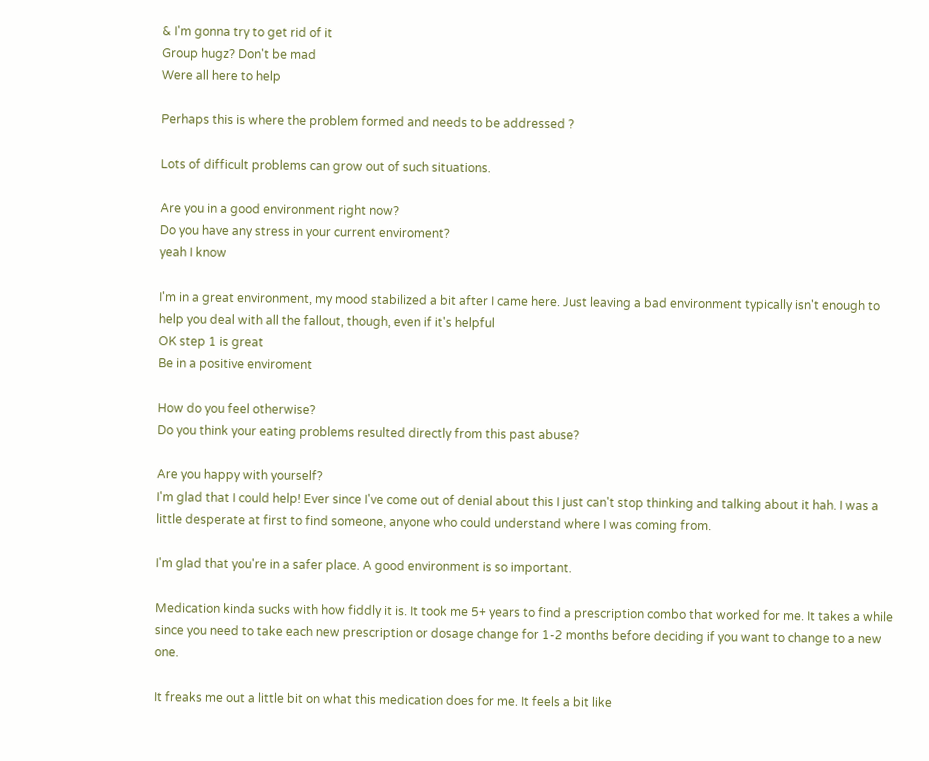& I'm gonna try to get rid of it
Group hugz? Don't be mad
Were all here to help

Perhaps this is where the problem formed and needs to be addressed ?

Lots of difficult problems can grow out of such situations.

Are you in a good environment right now?
Do you have any stress in your current enviroment?
yeah I know

I'm in a great environment, my mood stabilized a bit after I came here. Just leaving a bad environment typically isn't enough to help you deal with all the fallout, though, even if it's helpful
OK step 1 is great
Be in a positive enviroment

How do you feel otherwise?
Do you think your eating problems resulted directly from this past abuse?

Are you happy with yourself?
I'm glad that I could help! Ever since I've come out of denial about this I just can't stop thinking and talking about it hah. I was a little desperate at first to find someone, anyone who could understand where I was coming from.

I'm glad that you're in a safer place. A good environment is so important.

Medication kinda sucks with how fiddly it is. It took me 5+ years to find a prescription combo that worked for me. It takes a while since you need to take each new prescription or dosage change for 1-2 months before deciding if you want to change to a new one.

It freaks me out a little bit on what this medication does for me. It feels a bit like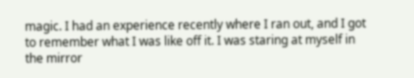magic. I had an experience recently where I ran out, and I got to remember what I was like off it. I was staring at myself in the mirror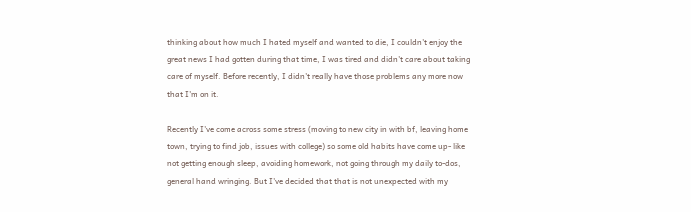thinking about how much I hated myself and wanted to die, I couldn't enjoy the great news I had gotten during that time, I was tired and didn't care about taking care of myself. Before recently, I didn't really have those problems any more now that I'm on it.

Recently I've come across some stress (moving to new city in with bf, leaving home town, trying to find job, issues with college) so some old habits have come up- like not getting enough sleep, avoiding homework, not going through my daily to-dos, general hand wringing. But I've decided that that is not unexpected with my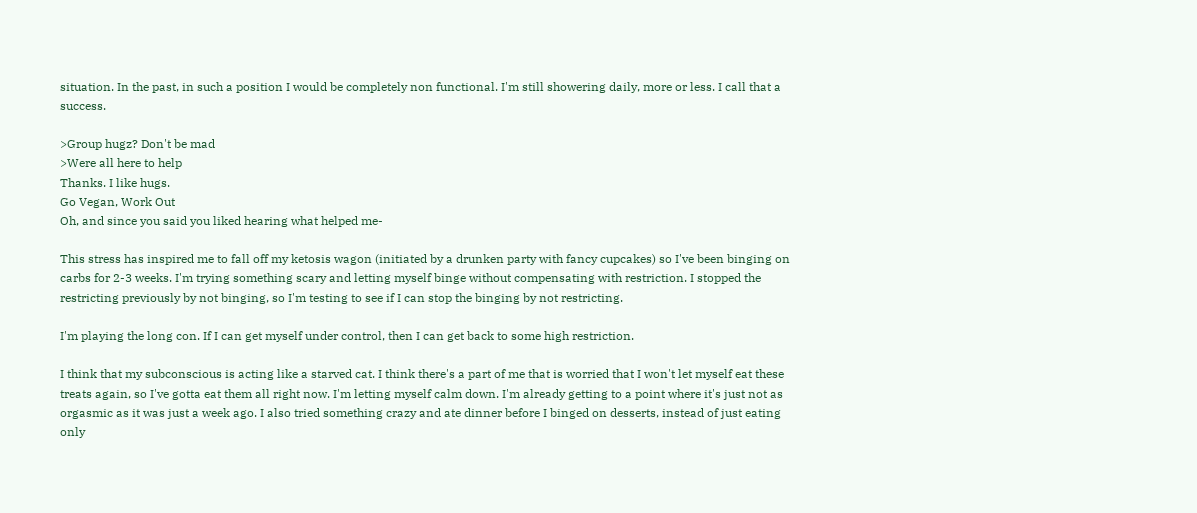situation. In the past, in such a position I would be completely non functional. I'm still showering daily, more or less. I call that a success.

>Group hugz? Don't be mad
>Were all here to help
Thanks. I like hugs.
Go Vegan, Work Out
Oh, and since you said you liked hearing what helped me-

This stress has inspired me to fall off my ketosis wagon (initiated by a drunken party with fancy cupcakes) so I've been binging on carbs for 2-3 weeks. I'm trying something scary and letting myself binge without compensating with restriction. I stopped the restricting previously by not binging, so I'm testing to see if I can stop the binging by not restricting.

I'm playing the long con. If I can get myself under control, then I can get back to some high restriction.

I think that my subconscious is acting like a starved cat. I think there's a part of me that is worried that I won't let myself eat these treats again, so I've gotta eat them all right now. I'm letting myself calm down. I'm already getting to a point where it's just not as orgasmic as it was just a week ago. I also tried something crazy and ate dinner before I binged on desserts, instead of just eating only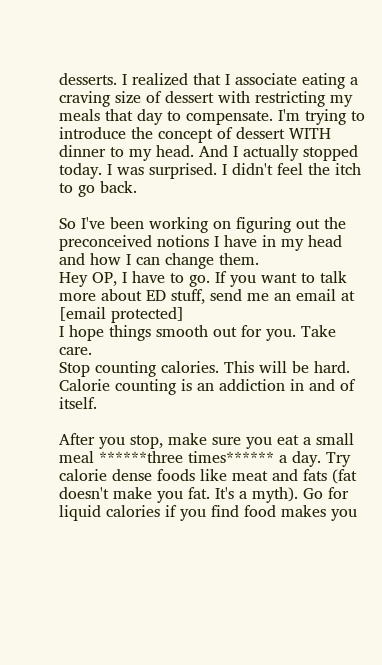desserts. I realized that I associate eating a craving size of dessert with restricting my meals that day to compensate. I'm trying to introduce the concept of dessert WITH dinner to my head. And I actually stopped today. I was surprised. I didn't feel the itch to go back.

So I've been working on figuring out the preconceived notions I have in my head and how I can change them.
Hey OP, I have to go. If you want to talk more about ED stuff, send me an email at [email protected]
I hope things smooth out for you. Take care.
Stop counting calories. This will be hard. Calorie counting is an addiction in and of itself.

After you stop, make sure you eat a small meal ******three times****** a day. Try calorie dense foods like meat and fats (fat doesn't make you fat. It's a myth). Go for liquid calories if you find food makes you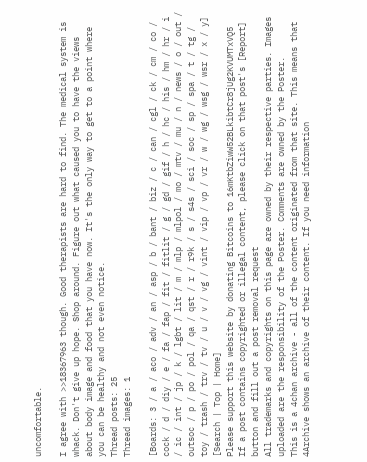uncomfortable.

I agree with >>18367963 though. Good therapists are hard to find. The medical system is whack. Don't give up hope. Shop around. Figure out what caused you to have the views about body image and food that you have now. It's the only way to get to a point where you can be healthy and not even notice.
Thread posts: 25
Thread images: 1

[Boards: 3 / a / aco / adv / an / asp / b / bant / biz / c / can / cgl / ck / cm / co / cock / d / diy / e / fa / fap / fit / fitlit / g / gd / gif / h / hc / his / hm / hr / i / ic / int / jp / k / lgbt / lit / m / mlp / mlpol / mo / mtv / mu / n / news / o / out / outsoc / p / po / pol / qa / qst / r / r9k / s / s4s / sci / soc / sp / spa / t / tg / toy / trash / trv / tv / u / v / vg / vint / vip / vp / vr / w / wg / wsg / wsr / x / y] [Search | Top | Home]
Please support this website by donating Bitcoins to 16mKtbZiwW52BLkibtCr8jUg2KVUMTxVQ5
If a post contains copyrighted or illegal content, please click on that post's [Report] button and fill out a post removal request
All trademarks and copyrights on this page are owned by their respective parties. Images uploaded are the responsibility of the Poster. Comments are owned by the Poster.
This is a 4chan archive - all of the content originated from that site. This means that 4Archive shows an archive of their content. If you need information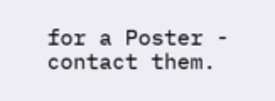for a Poster - contact them.